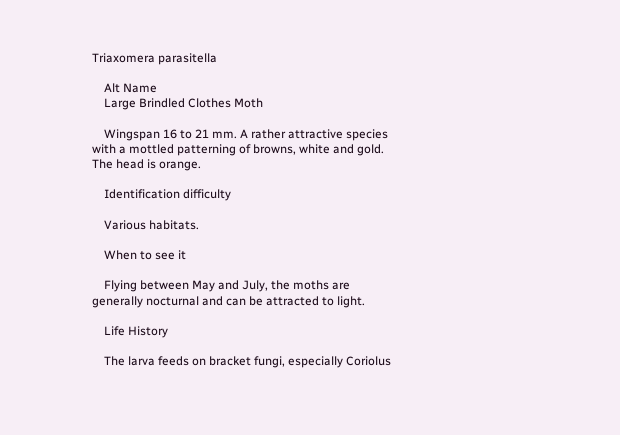Triaxomera parasitella

    Alt Name
    Large Brindled Clothes Moth

    Wingspan 16 to 21 mm. A rather attractive species with a mottled patterning of browns, white and gold. The head is orange.

    Identification difficulty

    Various habitats.

    When to see it

    Flying between May and July, the moths are generally nocturnal and can be attracted to light.

    Life History

    The larva feeds on bracket fungi, especially Coriolus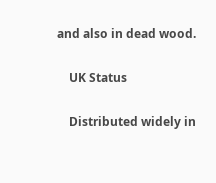and also in dead wood.

    UK Status

    Distributed widely in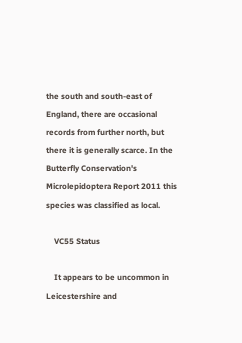the south and south-east of England, there are occasional records from further north, but there it is generally scarce. In the Butterfly Conservation's Microlepidoptera Report 2011 this species was classified as local.

    VC55 Status

    It appears to be uncommon in Leicestershire and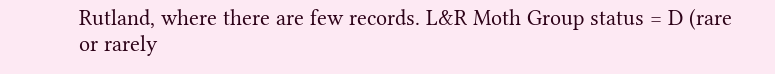Rutland, where there are few records. L&R Moth Group status = D (rare or rarely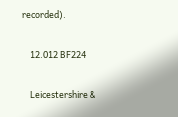recorded).

    12.012 BF224

    Leicestershire &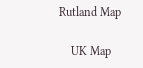Rutland Map

    UK Map